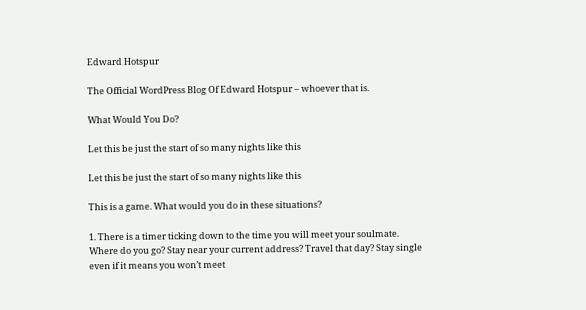Edward Hotspur

The Official WordPress Blog Of Edward Hotspur – whoever that is.

What Would You Do?

Let this be just the start of so many nights like this

Let this be just the start of so many nights like this

This is a game. What would you do in these situations?

1. There is a timer ticking down to the time you will meet your soulmate. Where do you go? Stay near your current address? Travel that day? Stay single even if it means you won’t meet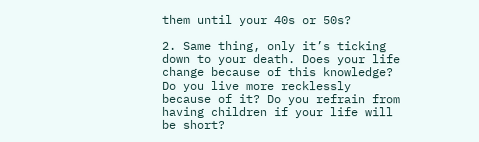them until your 40s or 50s?

2. Same thing, only it’s ticking down to your death. Does your life change because of this knowledge? Do you live more recklessly because of it? Do you refrain from having children if your life will be short?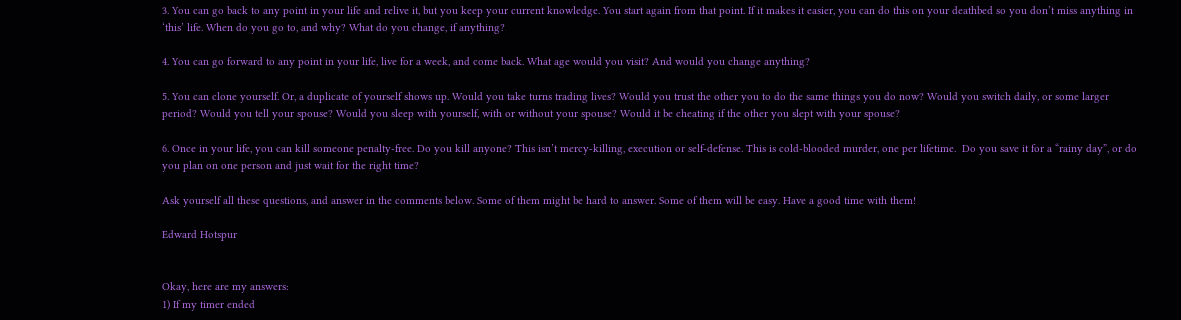3. You can go back to any point in your life and relive it, but you keep your current knowledge. You start again from that point. If it makes it easier, you can do this on your deathbed so you don’t miss anything in ‘this’ life. When do you go to, and why? What do you change, if anything?

4. You can go forward to any point in your life, live for a week, and come back. What age would you visit? And would you change anything?

5. You can clone yourself. Or, a duplicate of yourself shows up. Would you take turns trading lives? Would you trust the other you to do the same things you do now? Would you switch daily, or some larger period? Would you tell your spouse? Would you sleep with yourself, with or without your spouse? Would it be cheating if the other you slept with your spouse?

6. Once in your life, you can kill someone penalty-free. Do you kill anyone? This isn’t mercy-killing, execution or self-defense. This is cold-blooded murder, one per lifetime.  Do you save it for a “rainy day”, or do you plan on one person and just wait for the right time?

Ask yourself all these questions, and answer in the comments below. Some of them might be hard to answer. Some of them will be easy. Have a good time with them!

Edward Hotspur


Okay, here are my answers:
1) If my timer ended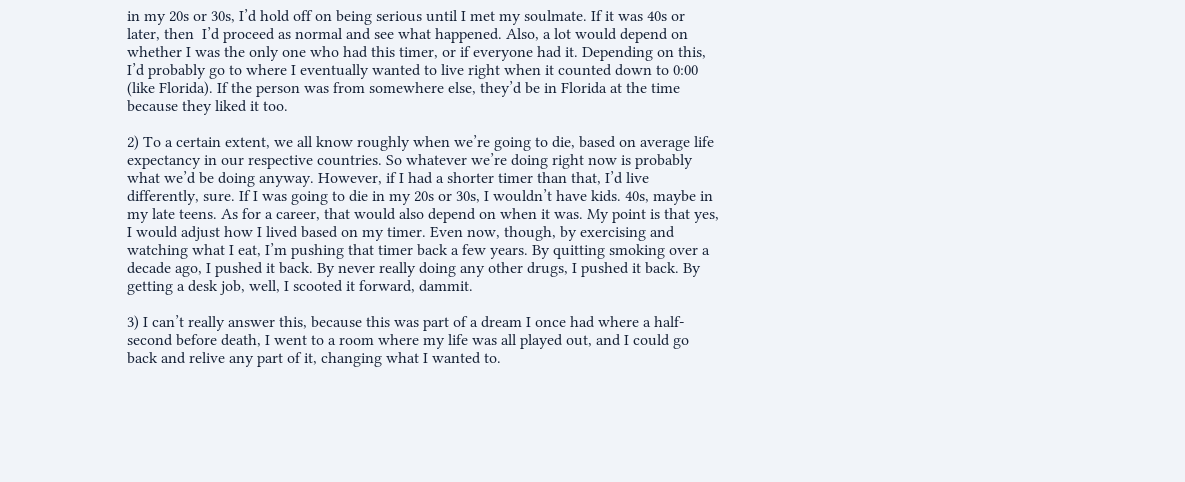in my 20s or 30s, I’d hold off on being serious until I met my soulmate. If it was 40s or later, then  I’d proceed as normal and see what happened. Also, a lot would depend on whether I was the only one who had this timer, or if everyone had it. Depending on this, I’d probably go to where I eventually wanted to live right when it counted down to 0:00 (like Florida). If the person was from somewhere else, they’d be in Florida at the time because they liked it too.

2) To a certain extent, we all know roughly when we’re going to die, based on average life expectancy in our respective countries. So whatever we’re doing right now is probably what we’d be doing anyway. However, if I had a shorter timer than that, I’d live differently, sure. If I was going to die in my 20s or 30s, I wouldn’t have kids. 40s, maybe in my late teens. As for a career, that would also depend on when it was. My point is that yes, I would adjust how I lived based on my timer. Even now, though, by exercising and watching what I eat, I’m pushing that timer back a few years. By quitting smoking over a decade ago, I pushed it back. By never really doing any other drugs, I pushed it back. By getting a desk job, well, I scooted it forward, dammit.

3) I can’t really answer this, because this was part of a dream I once had where a half-second before death, I went to a room where my life was all played out, and I could go back and relive any part of it, changing what I wanted to.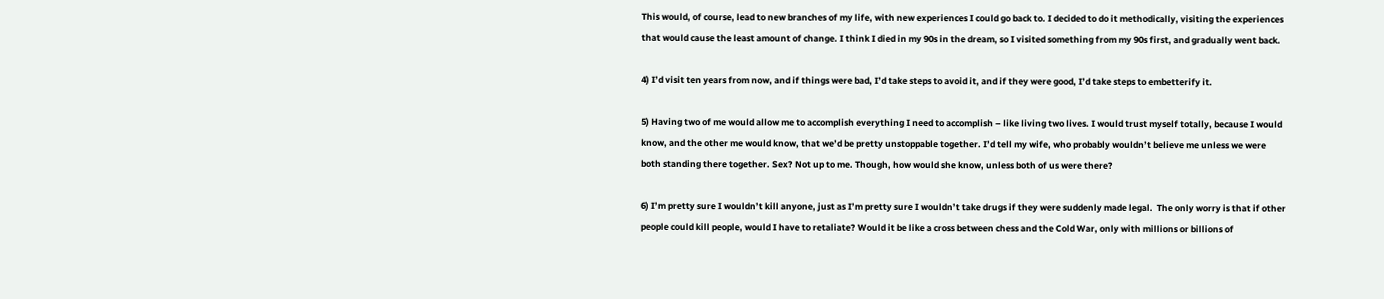This would, of course, lead to new branches of my life, with new experiences I could go back to. I decided to do it methodically, visiting the experiences that would cause the least amount of change. I think I died in my 90s in the dream, so I visited something from my 90s first, and gradually went back.

4) I’d visit ten years from now, and if things were bad, I’d take steps to avoid it, and if they were good, I’d take steps to embetterify it.

5) Having two of me would allow me to accomplish everything I need to accomplish – like living two lives. I would trust myself totally, because I would know, and the other me would know, that we’d be pretty unstoppable together. I’d tell my wife, who probably wouldn’t believe me unless we were both standing there together. Sex? Not up to me. Though, how would she know, unless both of us were there?

6) I’m pretty sure I wouldn’t kill anyone, just as I’m pretty sure I wouldn’t take drugs if they were suddenly made legal.  The only worry is that if other people could kill people, would I have to retaliate? Would it be like a cross between chess and the Cold War, only with millions or billions of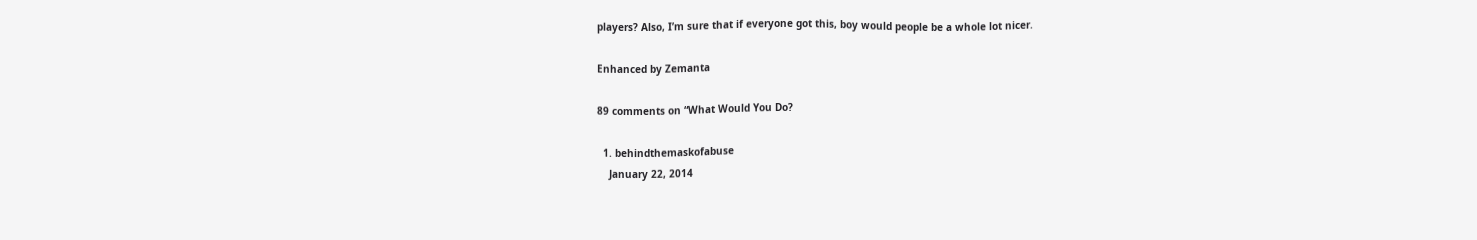players? Also, I’m sure that if everyone got this, boy would people be a whole lot nicer.

Enhanced by Zemanta

89 comments on “What Would You Do?

  1. behindthemaskofabuse
    January 22, 2014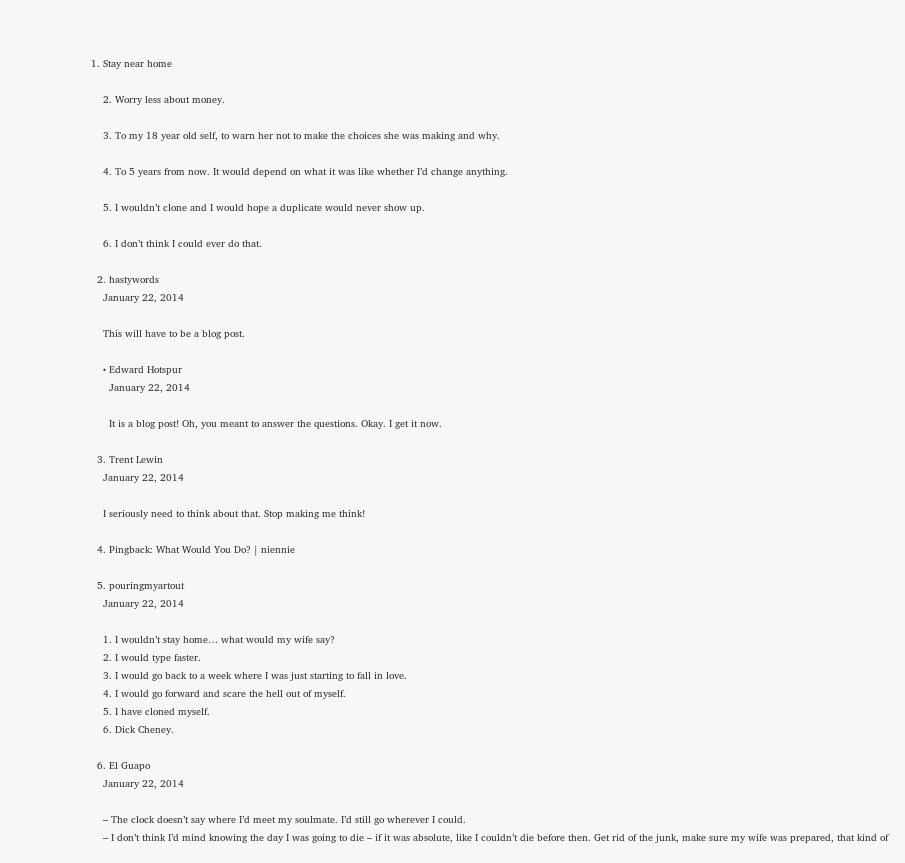1. Stay near home

    2. Worry less about money.

    3. To my 18 year old self, to warn her not to make the choices she was making and why.

    4. To 5 years from now. It would depend on what it was like whether I’d change anything.

    5. I wouldn’t clone and I would hope a duplicate would never show up.

    6. I don’t think I could ever do that.

  2. hastywords
    January 22, 2014

    This will have to be a blog post.

    • Edward Hotspur
      January 22, 2014

      It is a blog post! Oh, you meant to answer the questions. Okay. I get it now.

  3. Trent Lewin
    January 22, 2014

    I seriously need to think about that. Stop making me think!

  4. Pingback: What Would You Do? | niennie

  5. pouringmyartout
    January 22, 2014

    1. I wouldn’t stay home… what would my wife say?
    2. I would type faster.
    3. I would go back to a week where I was just starting to fall in love.
    4. I would go forward and scare the hell out of myself.
    5. I have cloned myself.
    6. Dick Cheney.

  6. El Guapo
    January 22, 2014

    – The clock doesn’t say where I’d meet my soulmate. I’d still go wherever I could.
    – I don’t think I’d mind knowing the day I was going to die – if it was absolute, like I couldn’t die before then. Get rid of the junk, make sure my wife was prepared, that kind of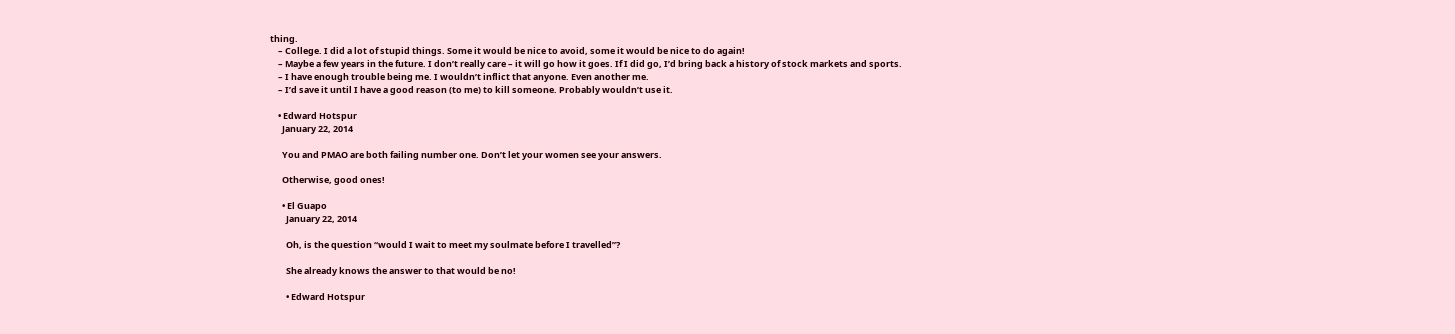thing.
    – College. I did a lot of stupid things. Some it would be nice to avoid, some it would be nice to do again!
    – Maybe a few years in the future. I don’t really care – it will go how it goes. If I did go, I’d bring back a history of stock markets and sports.
    – I have enough trouble being me. I wouldn’t inflict that anyone. Even another me.
    – I’d save it until I have a good reason (to me) to kill someone. Probably wouldn’t use it.

    • Edward Hotspur
      January 22, 2014

      You and PMAO are both failing number one. Don’t let your women see your answers.

      Otherwise, good ones!

      • El Guapo
        January 22, 2014

        Oh, is the question “would I wait to meet my soulmate before I travelled”?

        She already knows the answer to that would be no!

        • Edward Hotspur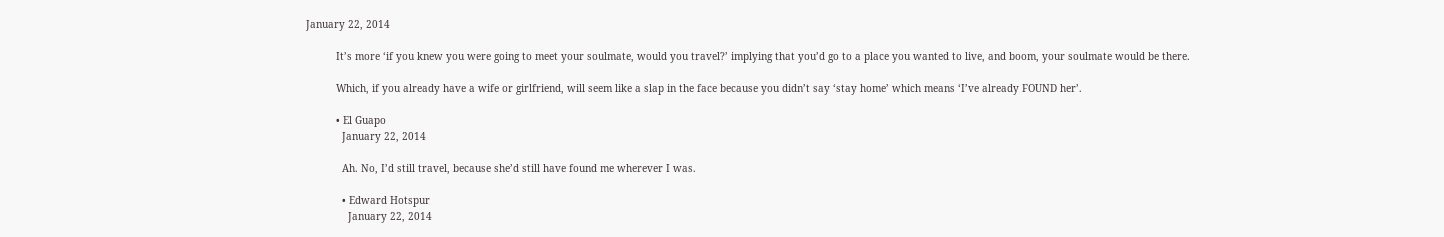January 22, 2014

          It’s more ‘if you knew you were going to meet your soulmate, would you travel?’ implying that you’d go to a place you wanted to live, and boom, your soulmate would be there.

          Which, if you already have a wife or girlfriend, will seem like a slap in the face because you didn’t say ‘stay home’ which means ‘I’ve already FOUND her’.

          • El Guapo
            January 22, 2014

            Ah. No, I’d still travel, because she’d still have found me wherever I was.

            • Edward Hotspur
              January 22, 2014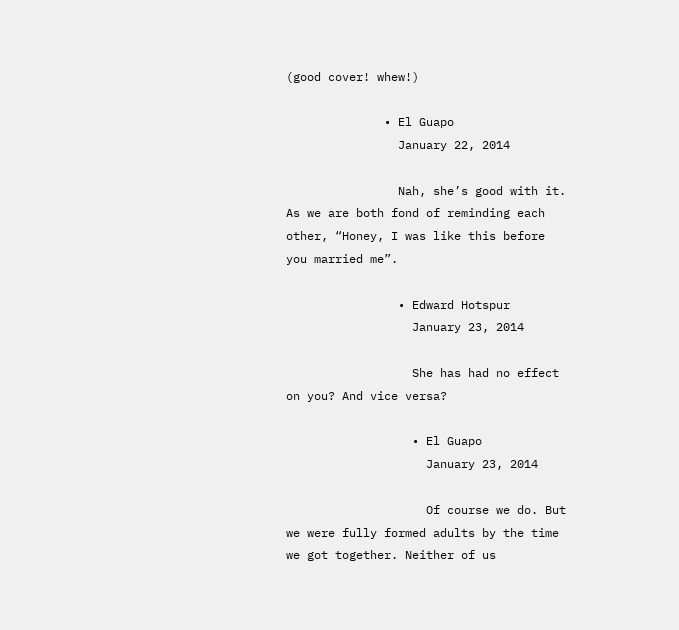(good cover! whew!)

              • El Guapo
                January 22, 2014

                Nah, she’s good with it. As we are both fond of reminding each other, “Honey, I was like this before you married me”.

                • Edward Hotspur
                  January 23, 2014

                  She has had no effect on you? And vice versa?

                  • El Guapo
                    January 23, 2014

                    Of course we do. But we were fully formed adults by the time we got together. Neither of us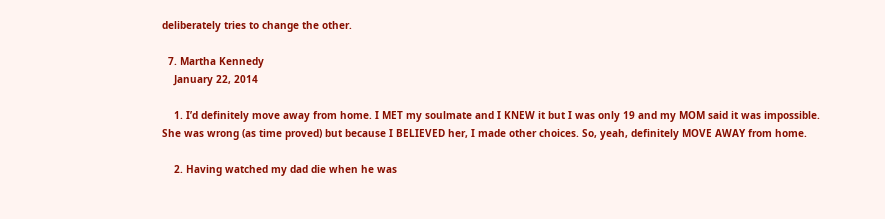deliberately tries to change the other.

  7. Martha Kennedy
    January 22, 2014

    1. I’d definitely move away from home. I MET my soulmate and I KNEW it but I was only 19 and my MOM said it was impossible. She was wrong (as time proved) but because I BELIEVED her, I made other choices. So, yeah, definitely MOVE AWAY from home.

    2. Having watched my dad die when he was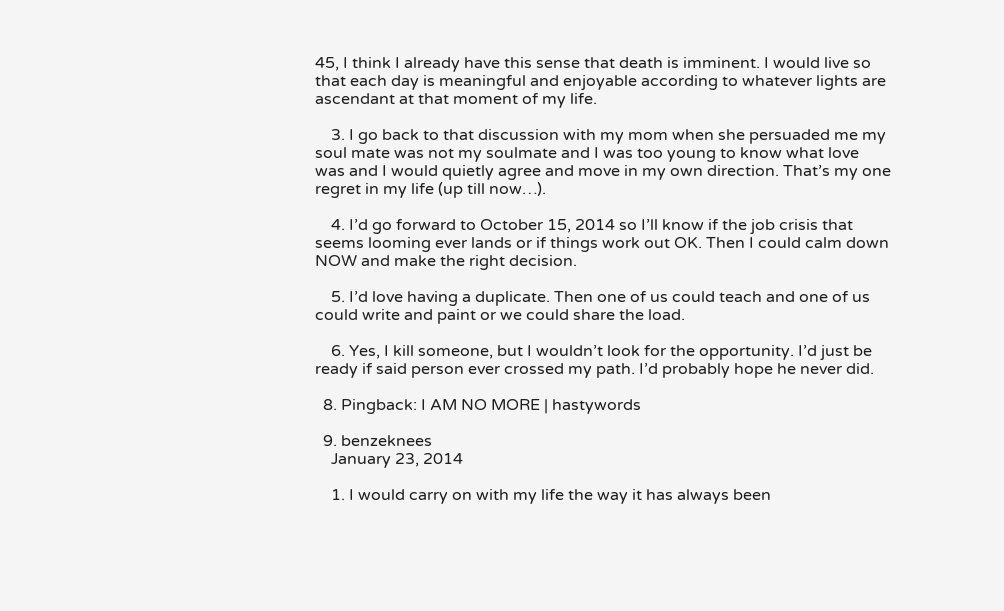45, I think I already have this sense that death is imminent. I would live so that each day is meaningful and enjoyable according to whatever lights are ascendant at that moment of my life.

    3. I go back to that discussion with my mom when she persuaded me my soul mate was not my soulmate and I was too young to know what love was and I would quietly agree and move in my own direction. That’s my one regret in my life (up till now…).

    4. I’d go forward to October 15, 2014 so I’ll know if the job crisis that seems looming ever lands or if things work out OK. Then I could calm down NOW and make the right decision.

    5. I’d love having a duplicate. Then one of us could teach and one of us could write and paint or we could share the load.

    6. Yes, I kill someone, but I wouldn’t look for the opportunity. I’d just be ready if said person ever crossed my path. I’d probably hope he never did.

  8. Pingback: I AM NO MORE | hastywords

  9. benzeknees
    January 23, 2014

    1. I would carry on with my life the way it has always been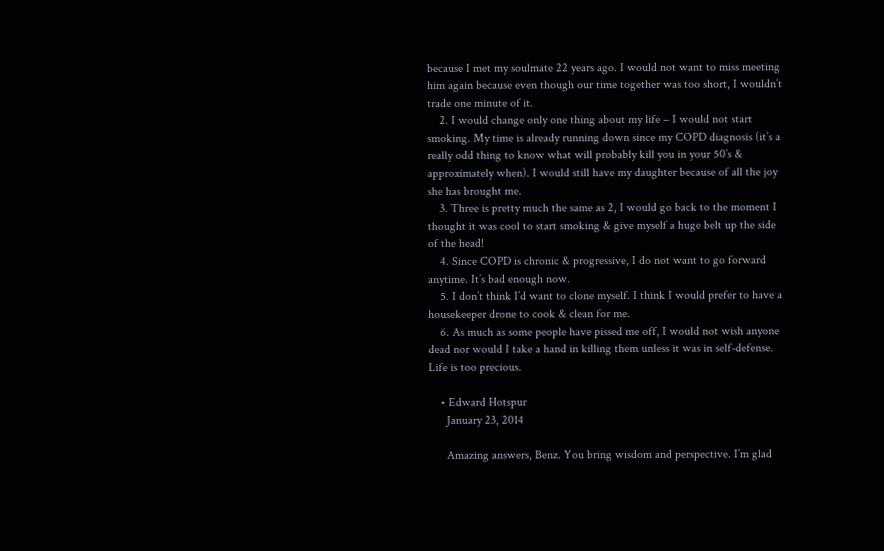because I met my soulmate 22 years ago. I would not want to miss meeting him again because even though our time together was too short, I wouldn’t trade one minute of it.
    2. I would change only one thing about my life – I would not start smoking. My time is already running down since my COPD diagnosis (it’s a really odd thing to know what will probably kill you in your 50’s & approximately when). I would still have my daughter because of all the joy she has brought me.
    3. Three is pretty much the same as 2, I would go back to the moment I thought it was cool to start smoking & give myself a huge belt up the side of the head!
    4. Since COPD is chronic & progressive, I do not want to go forward anytime. It’s bad enough now.
    5. I don’t think I’d want to clone myself. I think I would prefer to have a housekeeper drone to cook & clean for me.
    6. As much as some people have pissed me off, I would not wish anyone dead nor would I take a hand in killing them unless it was in self-defense. Life is too precious.

    • Edward Hotspur
      January 23, 2014

      Amazing answers, Benz. You bring wisdom and perspective. I’m glad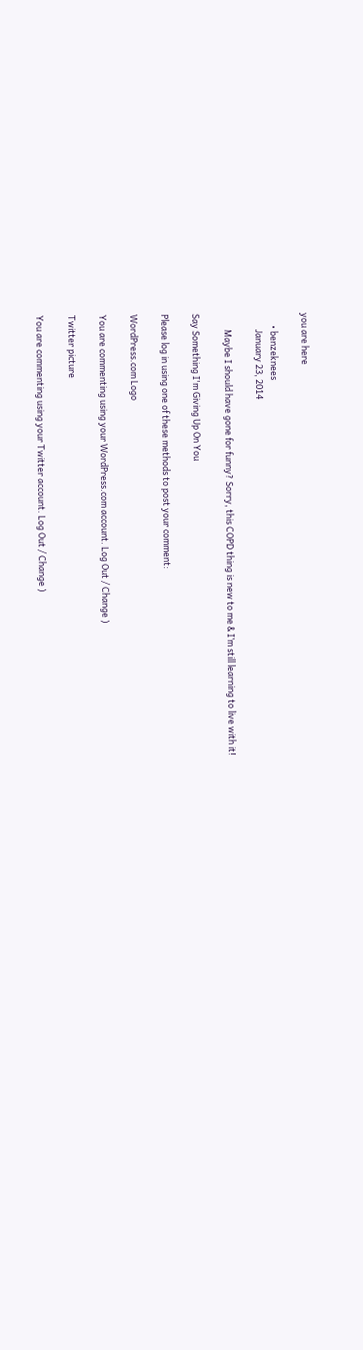you are here

      • benzeknees
        January 23, 2014

        Maybe I should have gone for funny? Sorry, this COPD thing is new to me & I’m still learning to live with it!

Say Something I'm Giving Up On You

Please log in using one of these methods to post your comment:

WordPress.com Logo

You are commenting using your WordPress.com account. Log Out / Change )

Twitter picture

You are commenting using your Twitter account. Log Out / Change )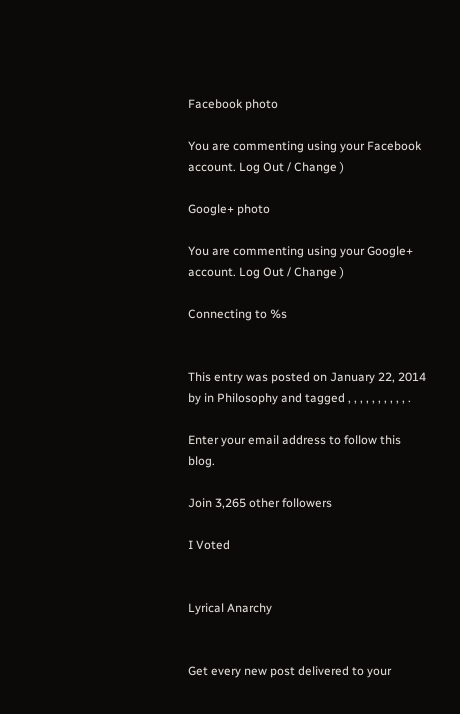Facebook photo

You are commenting using your Facebook account. Log Out / Change )

Google+ photo

You are commenting using your Google+ account. Log Out / Change )

Connecting to %s


This entry was posted on January 22, 2014 by in Philosophy and tagged , , , , , , , , , , .

Enter your email address to follow this blog.

Join 3,265 other followers

I Voted


Lyrical Anarchy


Get every new post delivered to your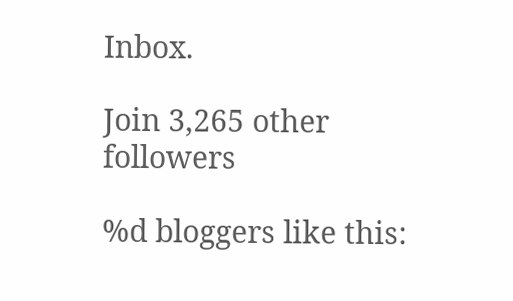Inbox.

Join 3,265 other followers

%d bloggers like this: